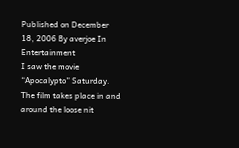Published on December 18, 2006 By averjoe In Entertainment
I saw the movie “Apocalypto” Saturday. The film takes place in and around the loose nit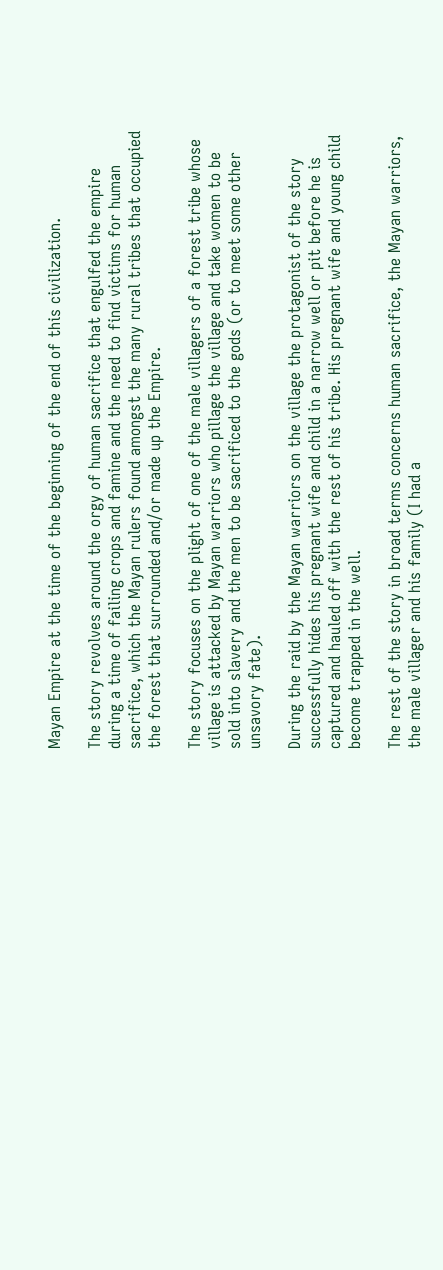Mayan Empire at the time of the beginning of the end of this civilization.

The story revolves around the orgy of human sacrifice that engulfed the empire during a time of failing crops and famine and the need to find victims for human sacrifice, which the Mayan rulers found amongst the many rural tribes that occupied the forest that surrounded and/or made up the Empire.

The story focuses on the plight of one of the male villagers of a forest tribe whose village is attacked by Mayan warriors who pillage the village and take women to be sold into slavery and the men to be sacrificed to the gods (or to meet some other unsavory fate).

During the raid by the Mayan warriors on the village the protagonist of the story successfully hides his pregnant wife and child in a narrow well or pit before he is captured and hauled off with the rest of his tribe. His pregnant wife and young child become trapped in the well.

The rest of the story in broad terms concerns human sacrifice, the Mayan warriors, the male villager and his family (I had a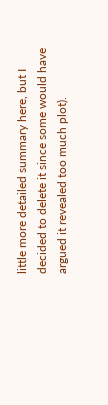little more detailed summary here, but I decided to delete it since some would have argued it revealed too much plot).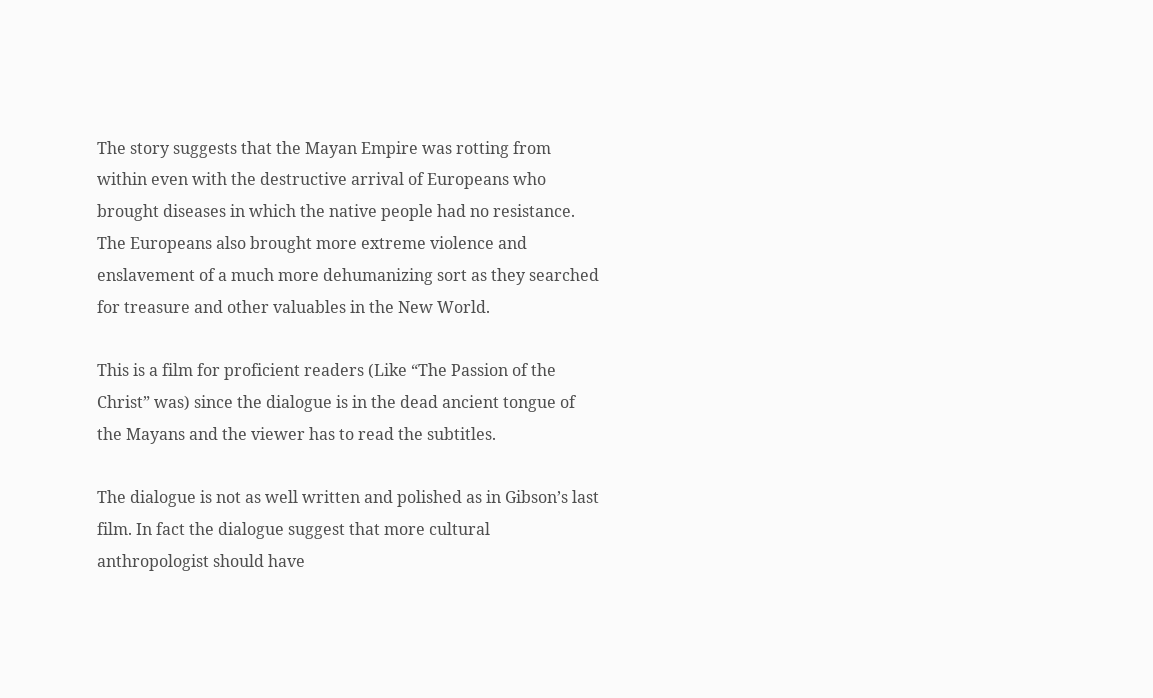The story suggests that the Mayan Empire was rotting from within even with the destructive arrival of Europeans who brought diseases in which the native people had no resistance. The Europeans also brought more extreme violence and enslavement of a much more dehumanizing sort as they searched for treasure and other valuables in the New World.

This is a film for proficient readers (Like “The Passion of the Christ” was) since the dialogue is in the dead ancient tongue of the Mayans and the viewer has to read the subtitles.

The dialogue is not as well written and polished as in Gibson’s last film. In fact the dialogue suggest that more cultural anthropologist should have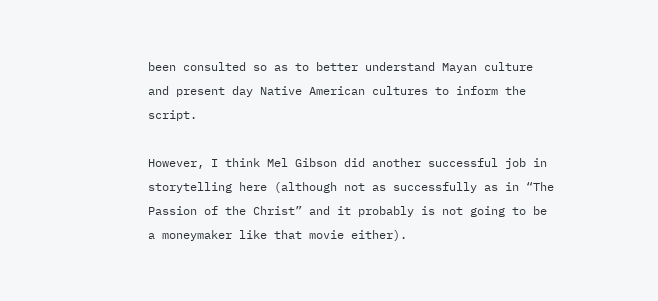been consulted so as to better understand Mayan culture and present day Native American cultures to inform the script.

However, I think Mel Gibson did another successful job in storytelling here (although not as successfully as in “The Passion of the Christ” and it probably is not going to be a moneymaker like that movie either).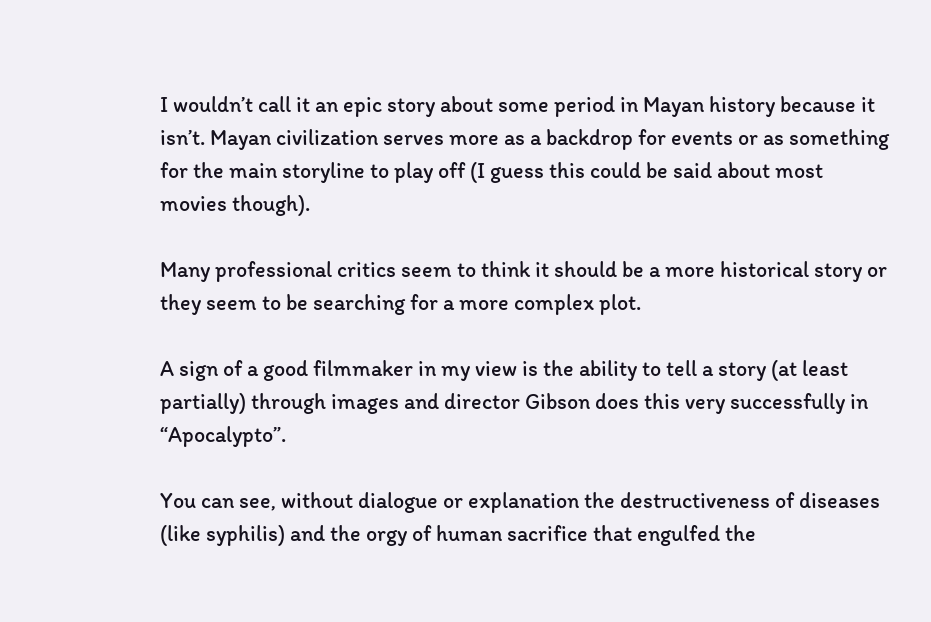I wouldn’t call it an epic story about some period in Mayan history because it isn’t. Mayan civilization serves more as a backdrop for events or as something for the main storyline to play off (I guess this could be said about most movies though).

Many professional critics seem to think it should be a more historical story or they seem to be searching for a more complex plot.

A sign of a good filmmaker in my view is the ability to tell a story (at least partially) through images and director Gibson does this very successfully in “Apocalypto”.

You can see, without dialogue or explanation the destructiveness of diseases (like syphilis) and the orgy of human sacrifice that engulfed the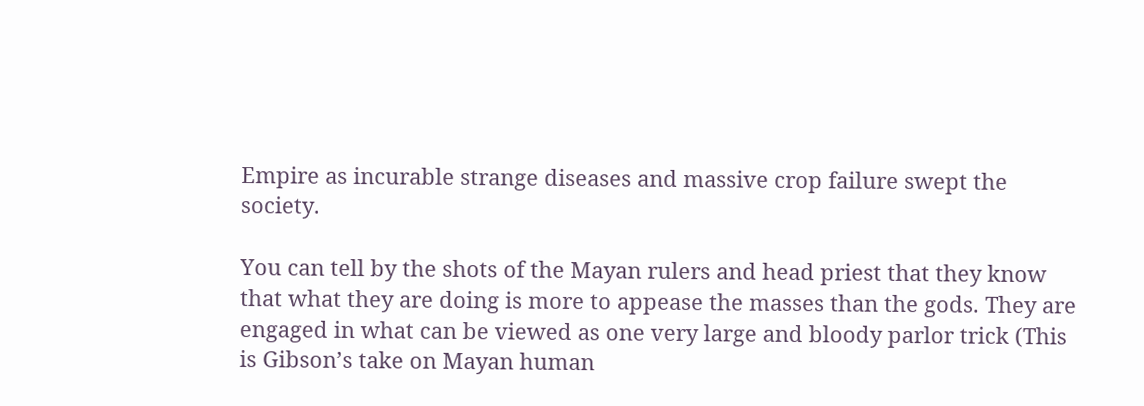Empire as incurable strange diseases and massive crop failure swept the society.

You can tell by the shots of the Mayan rulers and head priest that they know that what they are doing is more to appease the masses than the gods. They are engaged in what can be viewed as one very large and bloody parlor trick (This is Gibson’s take on Mayan human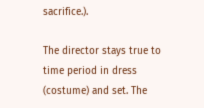sacrifice.).

The director stays true to time period in dress (costume) and set. The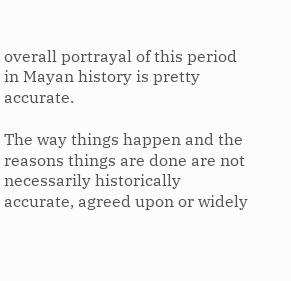overall portrayal of this period in Mayan history is pretty accurate.

The way things happen and the reasons things are done are not necessarily historically accurate, agreed upon or widely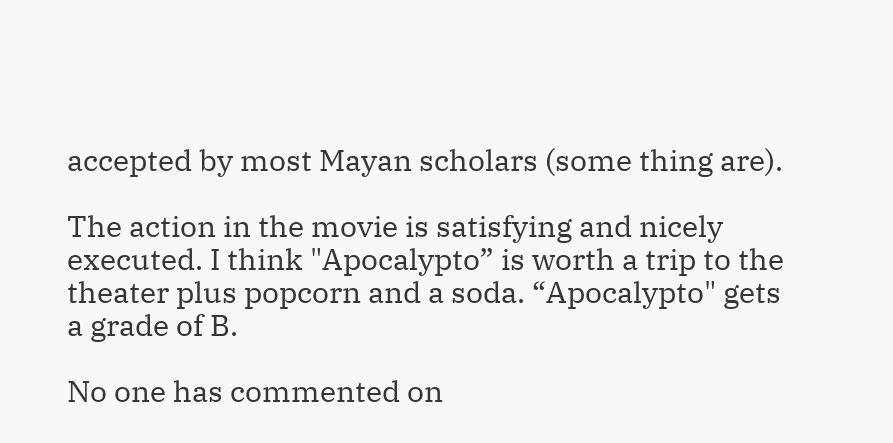accepted by most Mayan scholars (some thing are).

The action in the movie is satisfying and nicely executed. I think "Apocalypto” is worth a trip to the theater plus popcorn and a soda. “Apocalypto" gets a grade of B.

No one has commented on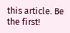this article. Be the first!